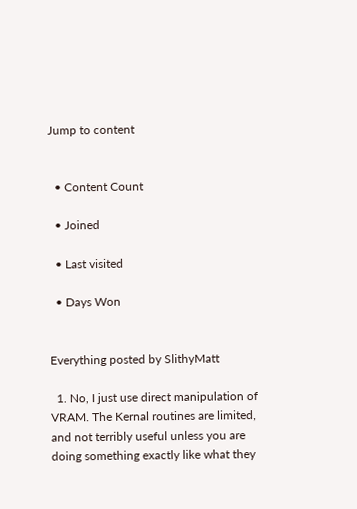Jump to content


  • Content Count

  • Joined

  • Last visited

  • Days Won


Everything posted by SlithyMatt

  1. No, I just use direct manipulation of VRAM. The Kernal routines are limited, and not terribly useful unless you are doing something exactly like what they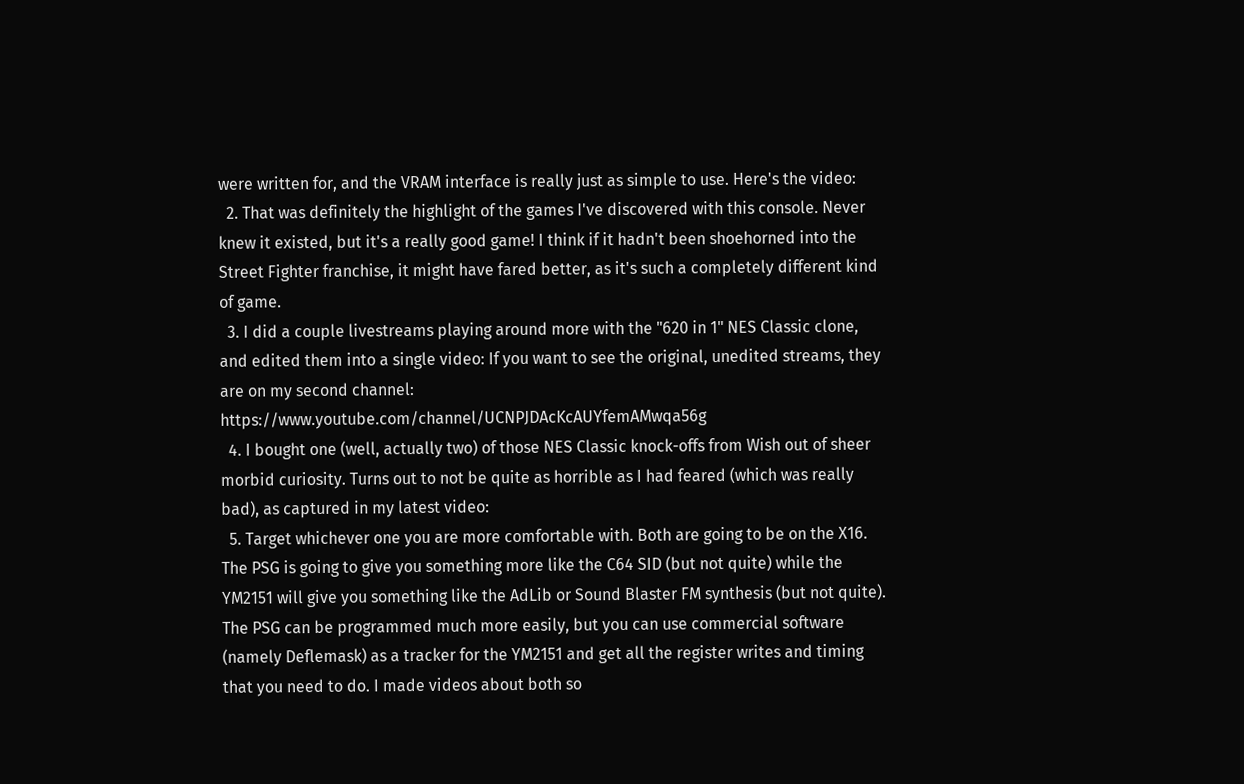were written for, and the VRAM interface is really just as simple to use. Here's the video:
  2. That was definitely the highlight of the games I've discovered with this console. Never knew it existed, but it's a really good game! I think if it hadn't been shoehorned into the Street Fighter franchise, it might have fared better, as it's such a completely different kind of game.
  3. I did a couple livestreams playing around more with the "620 in 1" NES Classic clone, and edited them into a single video: If you want to see the original, unedited streams, they are on my second channel: https://www.youtube.com/channel/UCNPJDAcKcAUYfemAMwqa56g
  4. I bought one (well, actually two) of those NES Classic knock-offs from Wish out of sheer morbid curiosity. Turns out to not be quite as horrible as I had feared (which was really bad), as captured in my latest video:
  5. Target whichever one you are more comfortable with. Both are going to be on the X16. The PSG is going to give you something more like the C64 SID (but not quite) while the YM2151 will give you something like the AdLib or Sound Blaster FM synthesis (but not quite). The PSG can be programmed much more easily, but you can use commercial software (namely Deflemask) as a tracker for the YM2151 and get all the register writes and timing that you need to do. I made videos about both so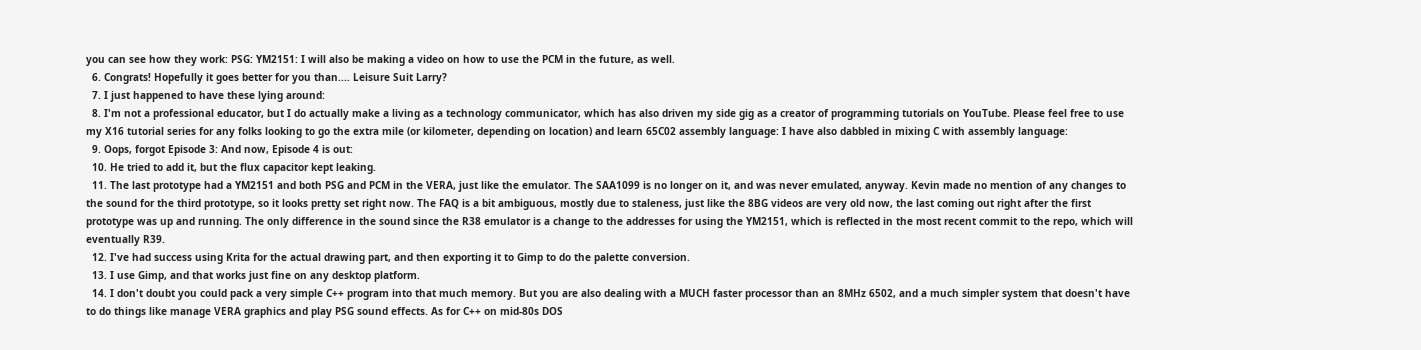you can see how they work: PSG: YM2151: I will also be making a video on how to use the PCM in the future, as well.
  6. Congrats! Hopefully it goes better for you than.... Leisure Suit Larry?
  7. I just happened to have these lying around:
  8. I'm not a professional educator, but I do actually make a living as a technology communicator, which has also driven my side gig as a creator of programming tutorials on YouTube. Please feel free to use my X16 tutorial series for any folks looking to go the extra mile (or kilometer, depending on location) and learn 65C02 assembly language: I have also dabbled in mixing C with assembly language:
  9. Oops, forgot Episode 3: And now, Episode 4 is out:
  10. He tried to add it, but the flux capacitor kept leaking.
  11. The last prototype had a YM2151 and both PSG and PCM in the VERA, just like the emulator. The SAA1099 is no longer on it, and was never emulated, anyway. Kevin made no mention of any changes to the sound for the third prototype, so it looks pretty set right now. The FAQ is a bit ambiguous, mostly due to staleness, just like the 8BG videos are very old now, the last coming out right after the first prototype was up and running. The only difference in the sound since the R38 emulator is a change to the addresses for using the YM2151, which is reflected in the most recent commit to the repo, which will eventually R39.
  12. I've had success using Krita for the actual drawing part, and then exporting it to Gimp to do the palette conversion.
  13. I use Gimp, and that works just fine on any desktop platform.
  14. I don't doubt you could pack a very simple C++ program into that much memory. But you are also dealing with a MUCH faster processor than an 8MHz 6502, and a much simpler system that doesn't have to do things like manage VERA graphics and play PSG sound effects. As for C++ on mid-80s DOS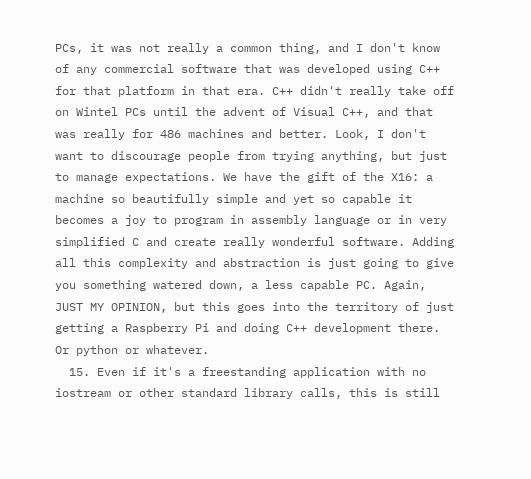PCs, it was not really a common thing, and I don't know of any commercial software that was developed using C++ for that platform in that era. C++ didn't really take off on Wintel PCs until the advent of Visual C++, and that was really for 486 machines and better. Look, I don't want to discourage people from trying anything, but just to manage expectations. We have the gift of the X16: a machine so beautifully simple and yet so capable it becomes a joy to program in assembly language or in very simplified C and create really wonderful software. Adding all this complexity and abstraction is just going to give you something watered down, a less capable PC. Again, JUST MY OPINION, but this goes into the territory of just getting a Raspberry Pi and doing C++ development there. Or python or whatever.
  15. Even if it's a freestanding application with no iostream or other standard library calls, this is still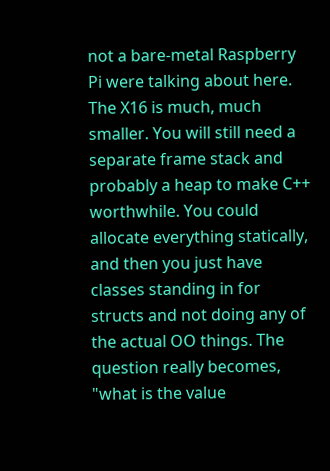not a bare-metal Raspberry Pi were talking about here. The X16 is much, much smaller. You will still need a separate frame stack and probably a heap to make C++ worthwhile. You could allocate everything statically, and then you just have classes standing in for structs and not doing any of the actual OO things. The question really becomes, "what is the value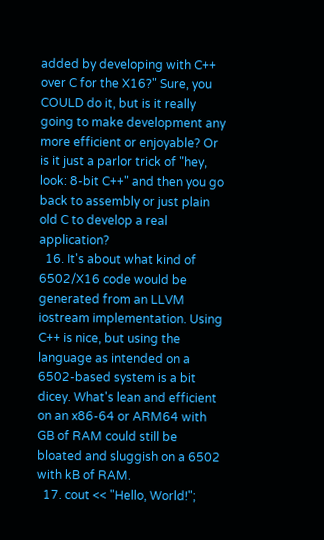added by developing with C++ over C for the X16?" Sure, you COULD do it, but is it really going to make development any more efficient or enjoyable? Or is it just a parlor trick of "hey, look: 8-bit C++" and then you go back to assembly or just plain old C to develop a real application?
  16. It's about what kind of 6502/X16 code would be generated from an LLVM iostream implementation. Using C++ is nice, but using the language as intended on a 6502-based system is a bit dicey. What's lean and efficient on an x86-64 or ARM64 with GB of RAM could still be bloated and sluggish on a 6502 with kB of RAM.
  17. cout << "Hello, World!";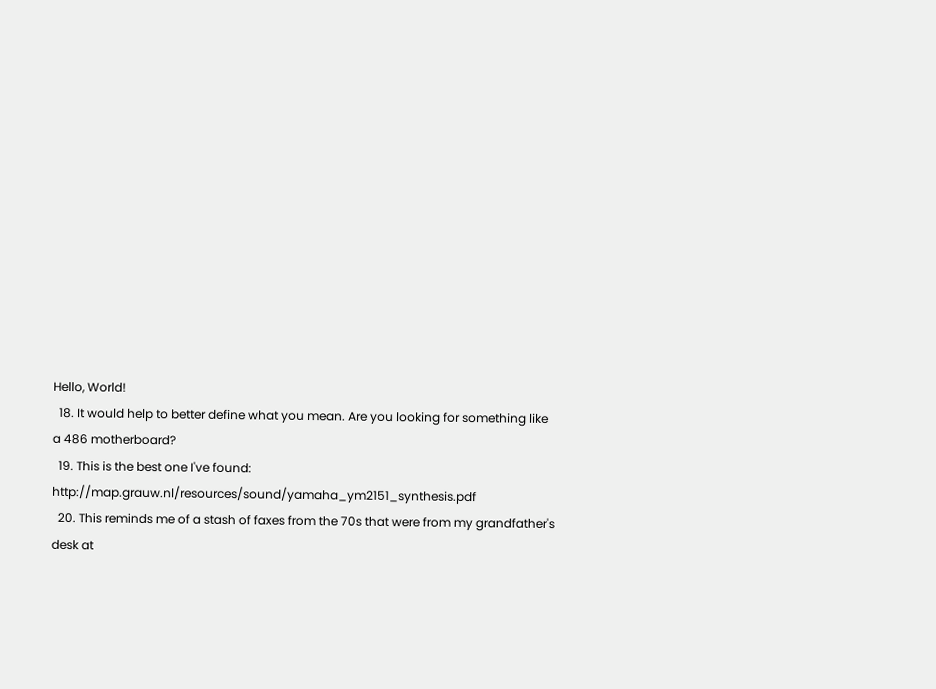Hello, World!
  18. It would help to better define what you mean. Are you looking for something like a 486 motherboard?
  19. This is the best one I've found: http://map.grauw.nl/resources/sound/yamaha_ym2151_synthesis.pdf
  20. This reminds me of a stash of faxes from the 70s that were from my grandfather's desk at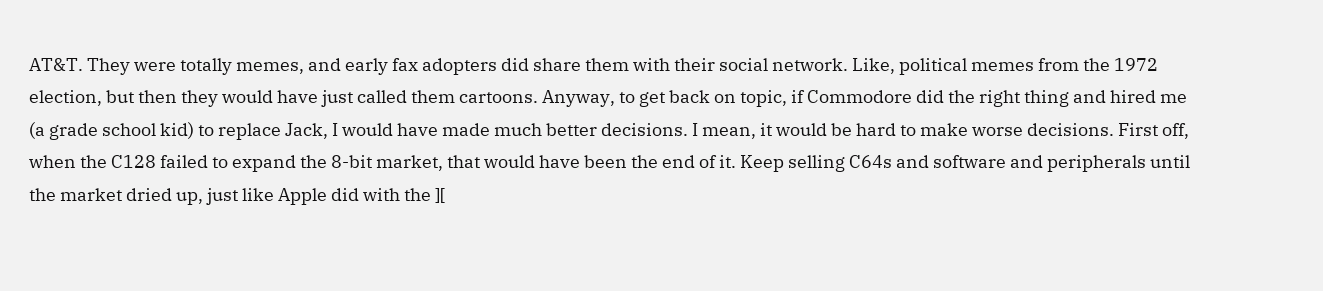AT&T. They were totally memes, and early fax adopters did share them with their social network. Like, political memes from the 1972 election, but then they would have just called them cartoons. Anyway, to get back on topic, if Commodore did the right thing and hired me (a grade school kid) to replace Jack, I would have made much better decisions. I mean, it would be hard to make worse decisions. First off, when the C128 failed to expand the 8-bit market, that would have been the end of it. Keep selling C64s and software and peripherals until the market dried up, just like Apple did with the ][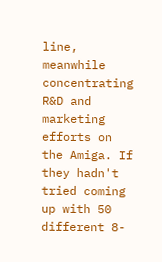line, meanwhile concentrating R&D and marketing efforts on the Amiga. If they hadn't tried coming up with 50 different 8-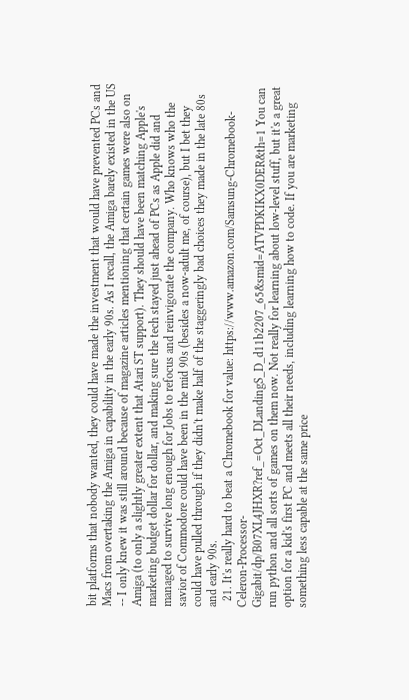bit platforms that nobody wanted, they could have made the investment that would have prevented PCs and Macs from overtaking the Amiga in capability in the early 90s. As I recall, the Amiga barely existed in the US -- I only knew it was still around because of magazine articles mentioning that certain games were also on Amiga (to only a slightly greater extent that Atari ST support). They should have been matching Apple's marketing budget dollar for dollar, and making sure the tech stayed just ahead of PCs as Apple did and managed to survive long enough for Jobs to refocus and reinvigorate the company. Who knows who the savior of Commodore could have been in the mid 90s (besides a now-adult me, of course), but I bet they could have pulled through if they didn't make half of the staggeringly bad choices they made in the late 80s and early 90s.
  21. It's really hard to beat a Chromebook for value: https://www.amazon.com/Samsung-Chromebook-Celeron-Processor-Gigabit/dp/B07XL4JHXR?ref_=Oct_DLandingS_D_d11b2207_65&smid=ATVPDKIKX0DER&th=1 You can run python and all sorts of games on them now. Not really for learning about low-level stuff, but it's a great option for a kid's first PC and meets all their needs, including learning how to code. If you are marketing something less capable at the same price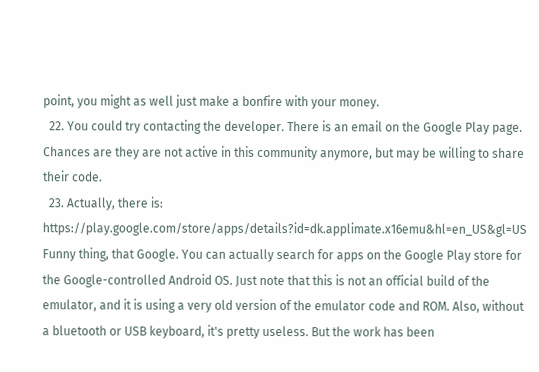point, you might as well just make a bonfire with your money.
  22. You could try contacting the developer. There is an email on the Google Play page. Chances are they are not active in this community anymore, but may be willing to share their code.
  23. Actually, there is: https://play.google.com/store/apps/details?id=dk.applimate.x16emu&hl=en_US&gl=US Funny thing, that Google. You can actually search for apps on the Google Play store for the Google-controlled Android OS. Just note that this is not an official build of the emulator, and it is using a very old version of the emulator code and ROM. Also, without a bluetooth or USB keyboard, it's pretty useless. But the work has been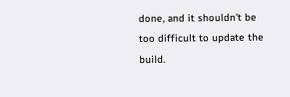done, and it shouldn't be too difficult to update the build.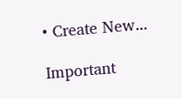• Create New...

Important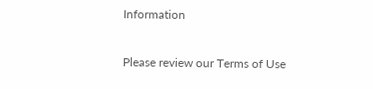Information

Please review our Terms of Use